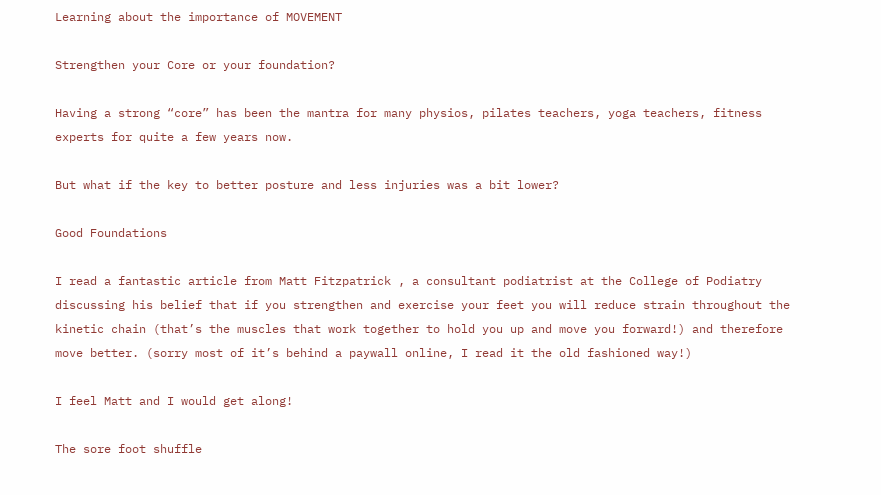Learning about the importance of MOVEMENT

Strengthen your Core or your foundation?

Having a strong “core” has been the mantra for many physios, pilates teachers, yoga teachers, fitness experts for quite a few years now.

But what if the key to better posture and less injuries was a bit lower?

Good Foundations

I read a fantastic article from Matt Fitzpatrick , a consultant podiatrist at the College of Podiatry discussing his belief that if you strengthen and exercise your feet you will reduce strain throughout the kinetic chain (that’s the muscles that work together to hold you up and move you forward!) and therefore move better. (sorry most of it’s behind a paywall online, I read it the old fashioned way!)

I feel Matt and I would get along!

The sore foot shuffle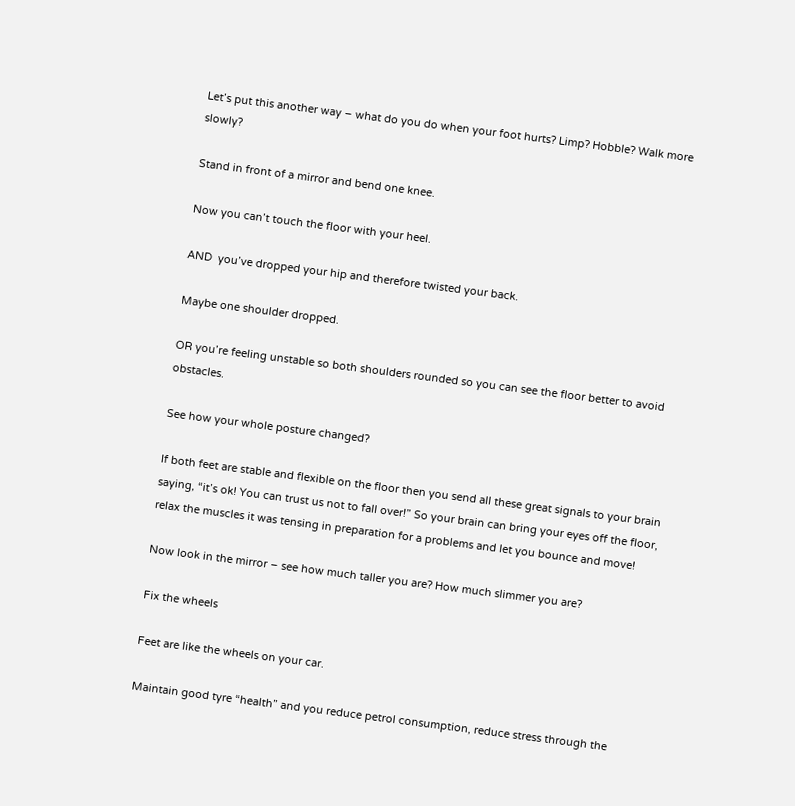Let’s put this another way – what do you do when your foot hurts? Limp? Hobble? Walk more slowly?

Stand in front of a mirror and bend one knee.

Now you can’t touch the floor with your heel.

AND  you’ve dropped your hip and therefore twisted your back.

Maybe one shoulder dropped.

OR you’re feeling unstable so both shoulders rounded so you can see the floor better to avoid obstacles.

See how your whole posture changed?

If both feet are stable and flexible on the floor then you send all these great signals to your brain saying, “it’s ok! You can trust us not to fall over!” So your brain can bring your eyes off the floor, relax the muscles it was tensing in preparation for a problems and let you bounce and move!

Now look in the mirror – see how much taller you are? How much slimmer you are?

Fix the wheels

Feet are like the wheels on your car.

Maintain good tyre “health” and you reduce petrol consumption, reduce stress through the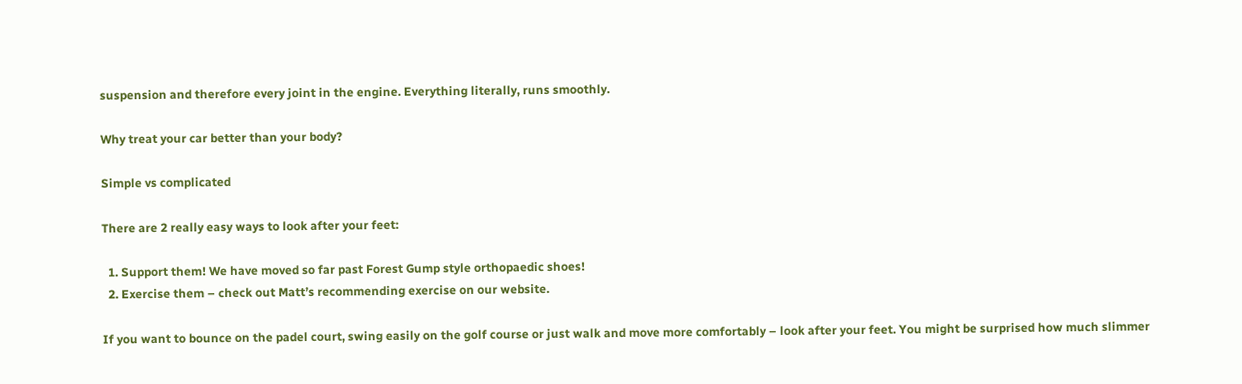suspension and therefore every joint in the engine. Everything literally, runs smoothly.

Why treat your car better than your body?

Simple vs complicated

There are 2 really easy ways to look after your feet:

  1. Support them! We have moved so far past Forest Gump style orthopaedic shoes!
  2. Exercise them – check out Matt’s recommending exercise on our website.

If you want to bounce on the padel court, swing easily on the golf course or just walk and move more comfortably – look after your feet. You might be surprised how much slimmer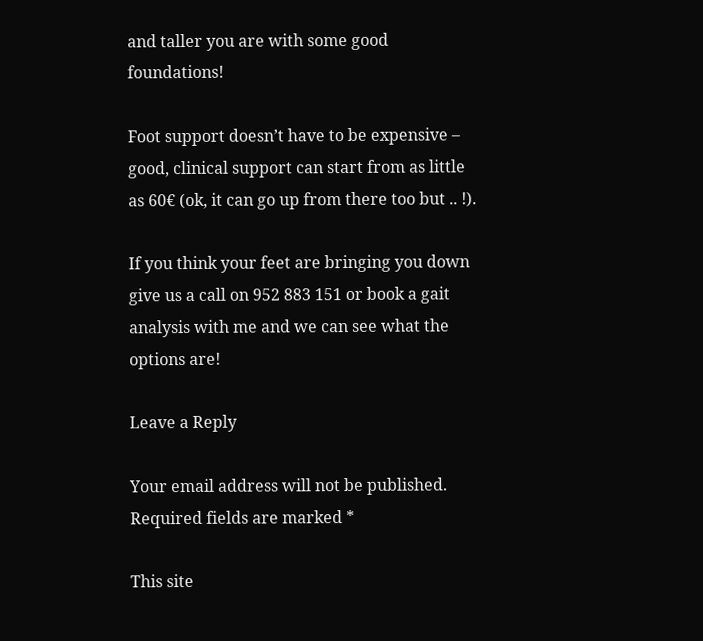and taller you are with some good foundations!

Foot support doesn’t have to be expensive – good, clinical support can start from as little as 60€ (ok, it can go up from there too but .. !).

If you think your feet are bringing you down give us a call on 952 883 151 or book a gait analysis with me and we can see what the options are!

Leave a Reply

Your email address will not be published. Required fields are marked *

This site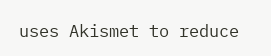uses Akismet to reduce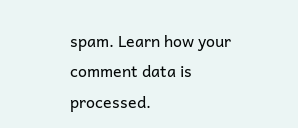spam. Learn how your comment data is processed.